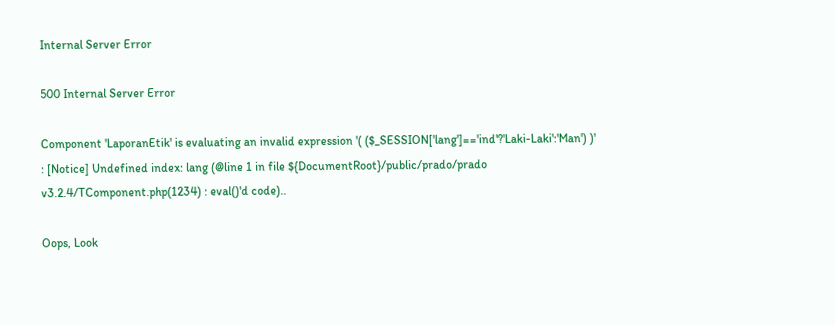Internal Server Error

500 Internal Server Error

Component 'LaporanEtik' is evaluating an invalid expression '( ($_SESSION['lang']=='ind'?'Laki-Laki':'Man') )' : [Notice] Undefined index: lang (@line 1 in file ${DocumentRoot}/public/prado/prado v3.2.4/TComponent.php(1234) : eval()'d code)..

Oops, Look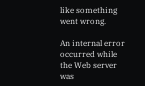like something went wrong.

An internal error occurred while the Web server was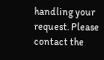handling your request. Please contact the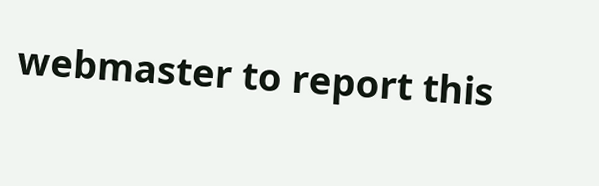webmaster to report this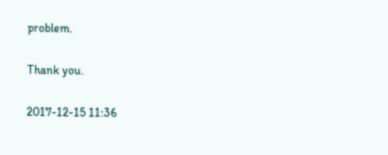problem.

Thank you.

2017-12-15 11:36